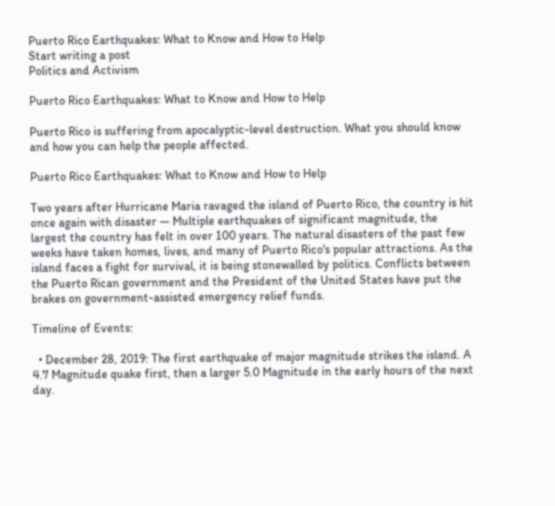Puerto Rico Earthquakes: What to Know and How to Help
Start writing a post
Politics and Activism

Puerto Rico Earthquakes: What to Know and How to Help

Puerto Rico is suffering from apocalyptic-level destruction. What you should know and how you can help the people affected.

Puerto Rico Earthquakes: What to Know and How to Help

Two years after Hurricane Maria ravaged the island of Puerto Rico, the country is hit once again with disaster — Multiple earthquakes of significant magnitude, the largest the country has felt in over 100 years. The natural disasters of the past few weeks have taken homes, lives, and many of Puerto Rico's popular attractions. As the island faces a fight for survival, it is being stonewalled by politics. Conflicts between the Puerto Rican government and the President of the United States have put the brakes on government-assisted emergency relief funds.

Timeline of Events:

  • December 28, 2019: The first earthquake of major magnitude strikes the island. A 4.7 Magnitude quake first, then a larger 5.0 Magnitude in the early hours of the next day.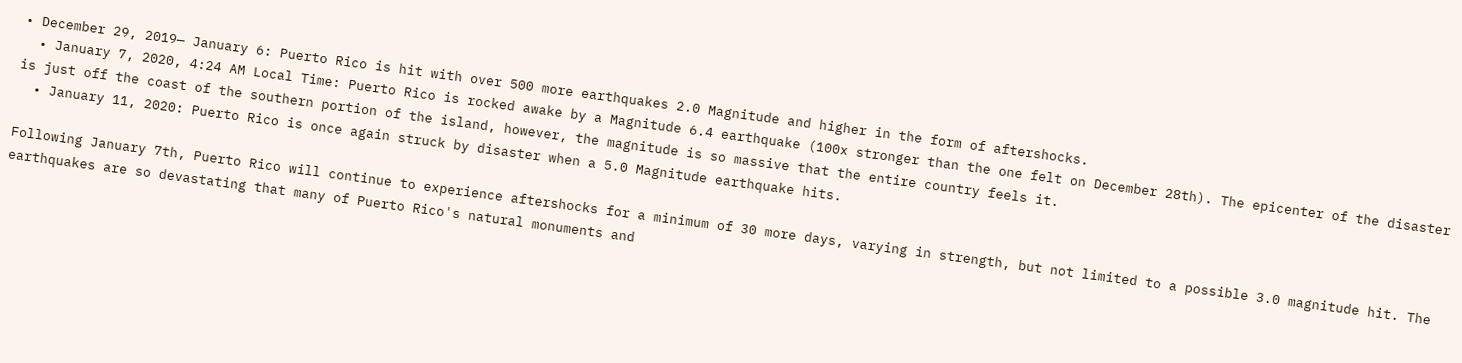• December 29, 2019— January 6: Puerto Rico is hit with over 500 more earthquakes 2.0 Magnitude and higher in the form of aftershocks.
  • January 7, 2020, 4:24 AM Local Time: Puerto Rico is rocked awake by a Magnitude 6.4 earthquake (100x stronger than the one felt on December 28th). The epicenter of the disaster is just off the coast of the southern portion of the island, however, the magnitude is so massive that the entire country feels it.
  • January 11, 2020: Puerto Rico is once again struck by disaster when a 5.0 Magnitude earthquake hits.

Following January 7th, Puerto Rico will continue to experience aftershocks for a minimum of 30 more days, varying in strength, but not limited to a possible 3.0 magnitude hit. The earthquakes are so devastating that many of Puerto Rico's natural monuments and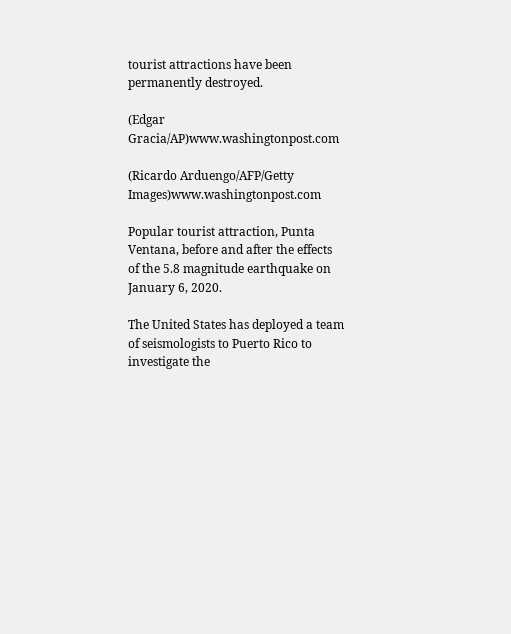tourist attractions have been permanently destroyed.

(Edgar Gracia/AP)www.washingtonpost.com

(Ricardo Arduengo/AFP/Getty Images)www.washingtonpost.com

Popular tourist attraction, Punta Ventana, before and after the effects of the 5.8 magnitude earthquake on January 6, 2020.

The United States has deployed a team of seismologists to Puerto Rico to investigate the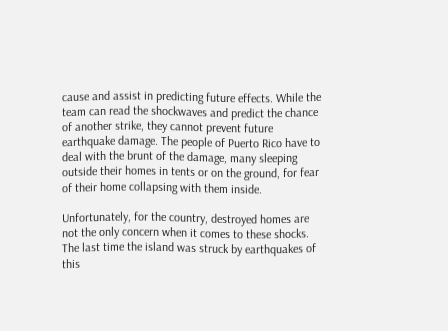cause and assist in predicting future effects. While the team can read the shockwaves and predict the chance of another strike, they cannot prevent future earthquake damage. The people of Puerto Rico have to deal with the brunt of the damage, many sleeping outside their homes in tents or on the ground, for fear of their home collapsing with them inside.

Unfortunately, for the country, destroyed homes are not the only concern when it comes to these shocks. The last time the island was struck by earthquakes of this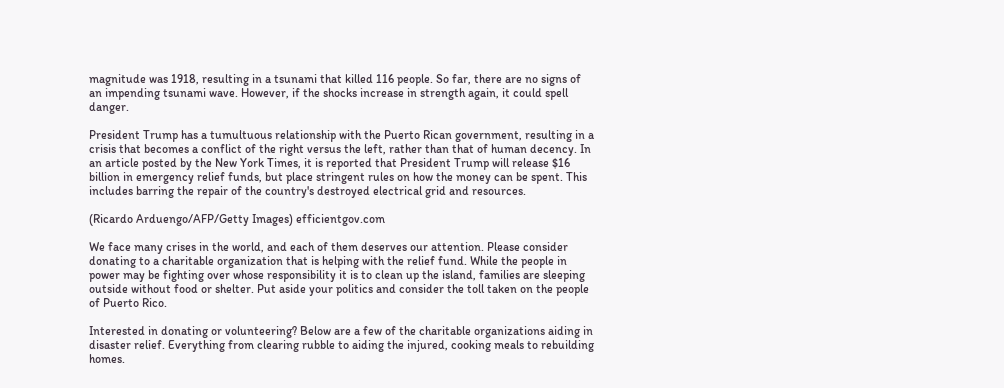magnitude was 1918, resulting in a tsunami that killed 116 people. So far, there are no signs of an impending tsunami wave. However, if the shocks increase in strength again, it could spell danger.

President Trump has a tumultuous relationship with the Puerto Rican government, resulting in a crisis that becomes a conflict of the right versus the left, rather than that of human decency. In an article posted by the New York Times, it is reported that President Trump will release $16 billion in emergency relief funds, but place stringent rules on how the money can be spent. This includes barring the repair of the country's destroyed electrical grid and resources.

(Ricardo Arduengo/AFP/Getty Images) efficientgov.com

We face many crises in the world, and each of them deserves our attention. Please consider donating to a charitable organization that is helping with the relief fund. While the people in power may be fighting over whose responsibility it is to clean up the island, families are sleeping outside without food or shelter. Put aside your politics and consider the toll taken on the people of Puerto Rico.

Interested in donating or volunteering? Below are a few of the charitable organizations aiding in disaster relief. Everything from clearing rubble to aiding the injured, cooking meals to rebuilding homes.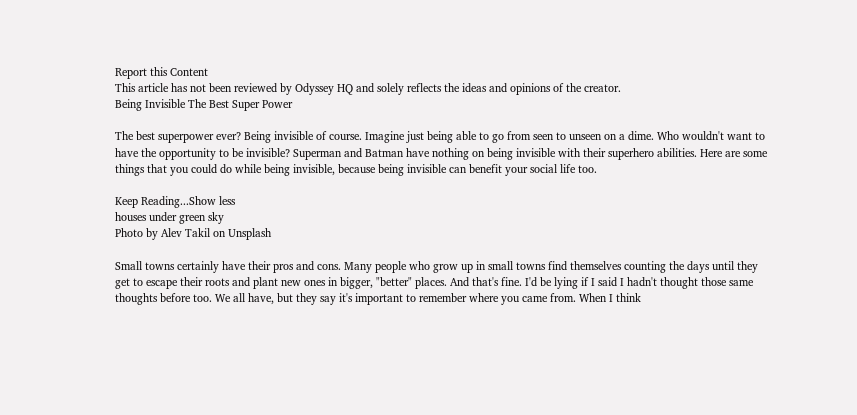Report this Content
This article has not been reviewed by Odyssey HQ and solely reflects the ideas and opinions of the creator.
Being Invisible The Best Super Power

The best superpower ever? Being invisible of course. Imagine just being able to go from seen to unseen on a dime. Who wouldn't want to have the opportunity to be invisible? Superman and Batman have nothing on being invisible with their superhero abilities. Here are some things that you could do while being invisible, because being invisible can benefit your social life too.

Keep Reading...Show less
houses under green sky
Photo by Alev Takil on Unsplash

Small towns certainly have their pros and cons. Many people who grow up in small towns find themselves counting the days until they get to escape their roots and plant new ones in bigger, "better" places. And that's fine. I'd be lying if I said I hadn't thought those same thoughts before too. We all have, but they say it's important to remember where you came from. When I think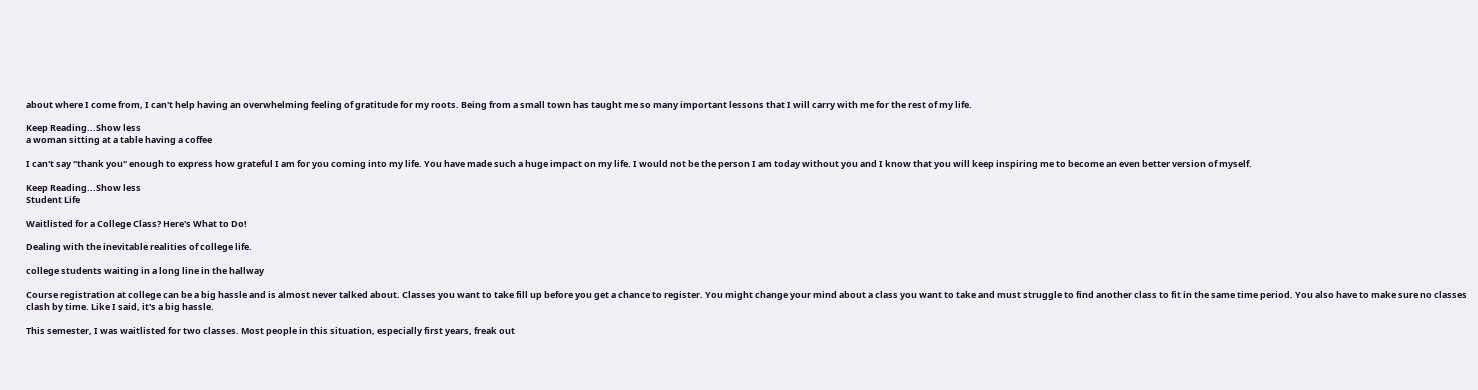about where I come from, I can't help having an overwhelming feeling of gratitude for my roots. Being from a small town has taught me so many important lessons that I will carry with me for the rest of my life.

Keep Reading...Show less
a woman sitting at a table having a coffee

I can't say "thank you" enough to express how grateful I am for you coming into my life. You have made such a huge impact on my life. I would not be the person I am today without you and I know that you will keep inspiring me to become an even better version of myself.

Keep Reading...Show less
Student Life

Waitlisted for a College Class? Here's What to Do!

Dealing with the inevitable realities of college life.

college students waiting in a long line in the hallway

Course registration at college can be a big hassle and is almost never talked about. Classes you want to take fill up before you get a chance to register. You might change your mind about a class you want to take and must struggle to find another class to fit in the same time period. You also have to make sure no classes clash by time. Like I said, it's a big hassle.

This semester, I was waitlisted for two classes. Most people in this situation, especially first years, freak out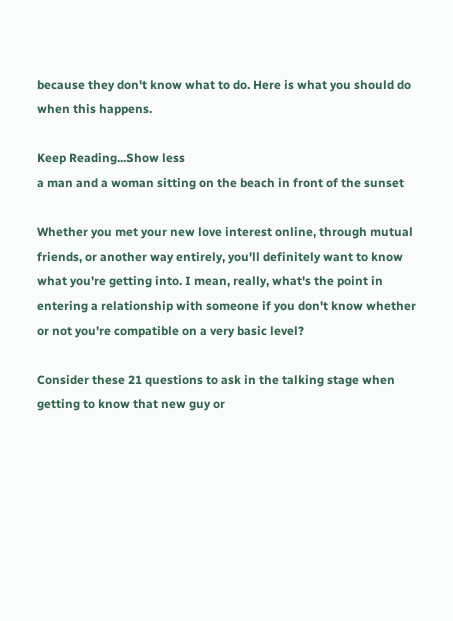because they don't know what to do. Here is what you should do when this happens.

Keep Reading...Show less
a man and a woman sitting on the beach in front of the sunset

Whether you met your new love interest online, through mutual friends, or another way entirely, you'll definitely want to know what you're getting into. I mean, really, what's the point in entering a relationship with someone if you don't know whether or not you're compatible on a very basic level?

Consider these 21 questions to ask in the talking stage when getting to know that new guy or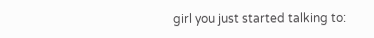girl you just started talking to: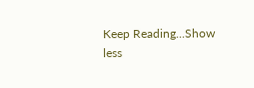Keep Reading...Show less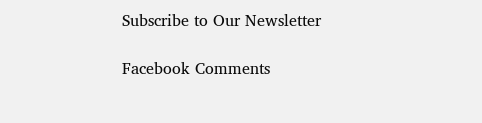Subscribe to Our Newsletter

Facebook Comments